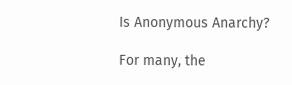Is Anonymous Anarchy?

For many, the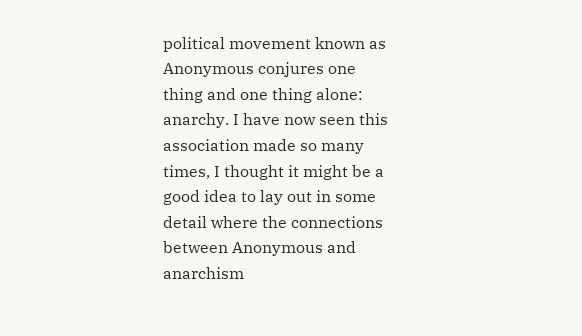political movement known as Anonymous conjures one thing and one thing alone: anarchy. I have now seen this association made so many times, I thought it might be a good idea to lay out in some detail where the connections between Anonymous and anarchism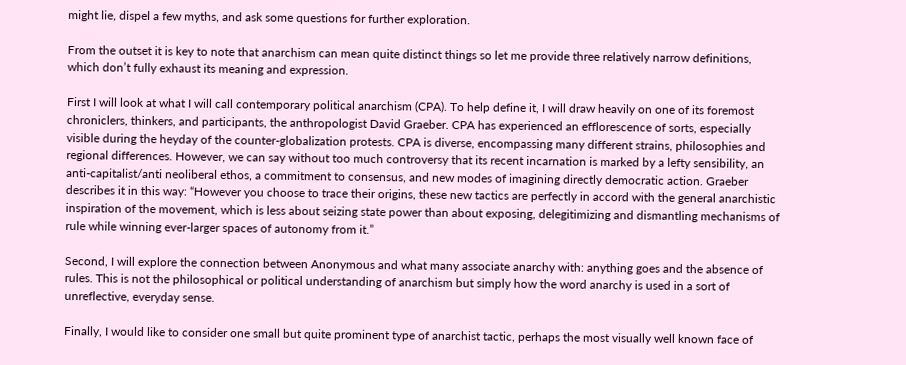might lie, dispel a few myths, and ask some questions for further exploration.

From the outset it is key to note that anarchism can mean quite distinct things so let me provide three relatively narrow definitions, which don’t fully exhaust its meaning and expression.

First I will look at what I will call contemporary political anarchism (CPA). To help define it, I will draw heavily on one of its foremost chroniclers, thinkers, and participants, the anthropologist David Graeber. CPA has experienced an efflorescence of sorts, especially visible during the heyday of the counter-globalization protests. CPA is diverse, encompassing many different strains, philosophies and regional differences. However, we can say without too much controversy that its recent incarnation is marked by a lefty sensibility, an anti-capitalist/anti neoliberal ethos, a commitment to consensus, and new modes of imagining directly democratic action. Graeber describes it in this way: “However you choose to trace their origins, these new tactics are perfectly in accord with the general anarchistic inspiration of the movement, which is less about seizing state power than about exposing, delegitimizing and dismantling mechanisms of rule while winning ever-larger spaces of autonomy from it.”

Second, I will explore the connection between Anonymous and what many associate anarchy with: anything goes and the absence of rules. This is not the philosophical or political understanding of anarchism but simply how the word anarchy is used in a sort of unreflective, everyday sense.

Finally, I would like to consider one small but quite prominent type of anarchist tactic, perhaps the most visually well known face of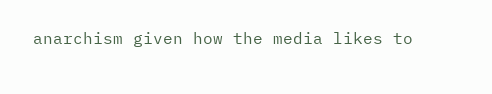anarchism given how the media likes to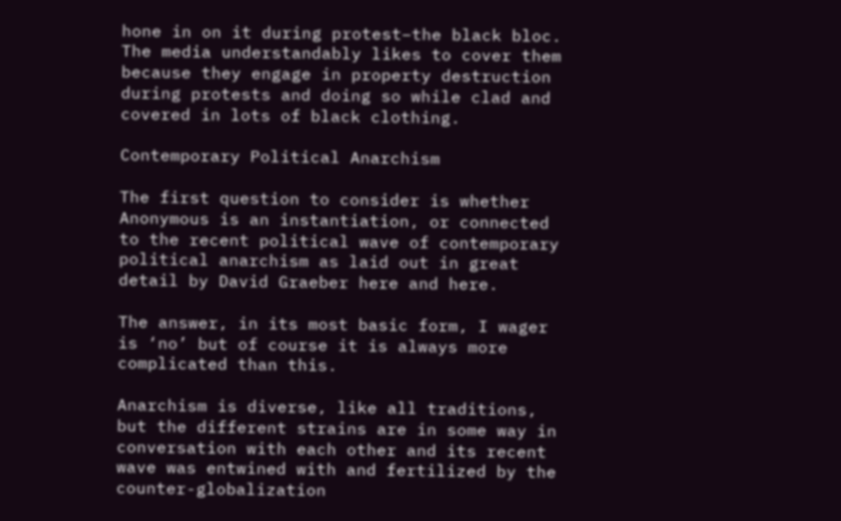hone in on it during protest–the black bloc. The media understandably likes to cover them because they engage in property destruction during protests and doing so while clad and covered in lots of black clothing.

Contemporary Political Anarchism

The first question to consider is whether Anonymous is an instantiation, or connected to the recent political wave of contemporary political anarchism as laid out in great detail by David Graeber here and here.

The answer, in its most basic form, I wager is ‘no’ but of course it is always more complicated than this.

Anarchism is diverse, like all traditions, but the different strains are in some way in conversation with each other and its recent wave was entwined with and fertilized by the counter-globalization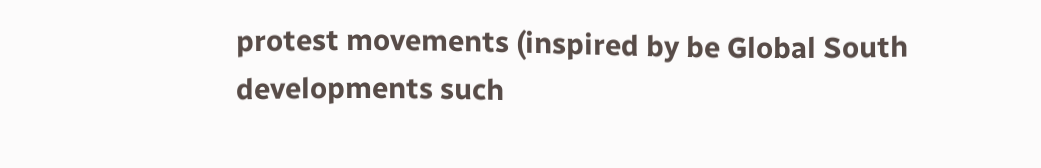protest movements (inspired by be Global South developments such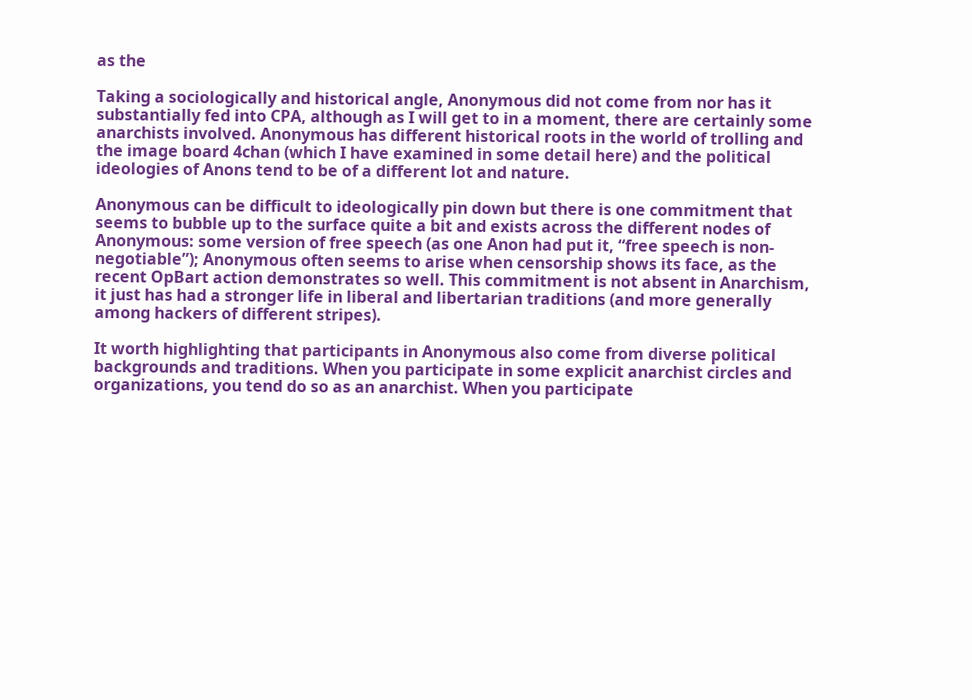as the

Taking a sociologically and historical angle, Anonymous did not come from nor has it substantially fed into CPA, although as I will get to in a moment, there are certainly some anarchists involved. Anonymous has different historical roots in the world of trolling and the image board 4chan (which I have examined in some detail here) and the political ideologies of Anons tend to be of a different lot and nature.

Anonymous can be difficult to ideologically pin down but there is one commitment that seems to bubble up to the surface quite a bit and exists across the different nodes of Anonymous: some version of free speech (as one Anon had put it, “free speech is non-negotiable”); Anonymous often seems to arise when censorship shows its face, as the recent OpBart action demonstrates so well. This commitment is not absent in Anarchism, it just has had a stronger life in liberal and libertarian traditions (and more generally among hackers of different stripes).

It worth highlighting that participants in Anonymous also come from diverse political backgrounds and traditions. When you participate in some explicit anarchist circles and organizations, you tend do so as an anarchist. When you participate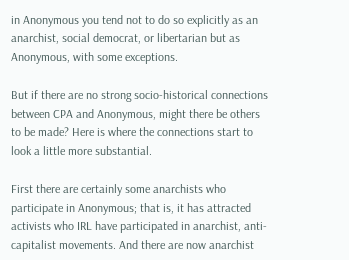in Anonymous you tend not to do so explicitly as an anarchist, social democrat, or libertarian but as Anonymous, with some exceptions.

But if there are no strong socio-historical connections between CPA and Anonymous, might there be others to be made? Here is where the connections start to look a little more substantial.

First there are certainly some anarchists who participate in Anonymous; that is, it has attracted activists who IRL have participated in anarchist, anti-capitalist movements. And there are now anarchist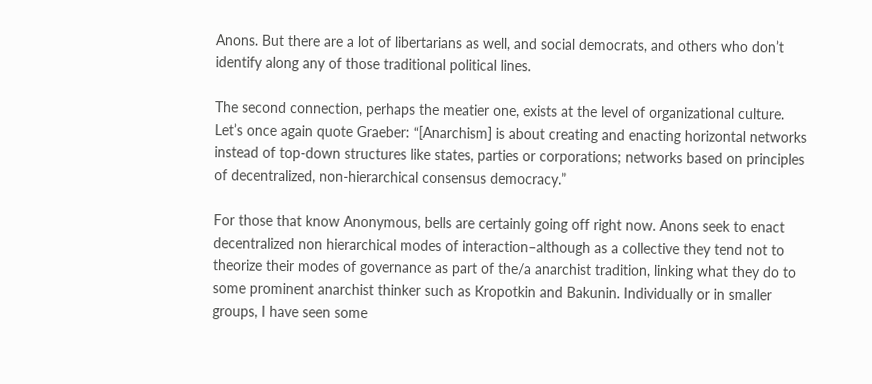Anons. But there are a lot of libertarians as well, and social democrats, and others who don’t identify along any of those traditional political lines.

The second connection, perhaps the meatier one, exists at the level of organizational culture. Let’s once again quote Graeber: “[Anarchism] is about creating and enacting horizontal networks instead of top-down structures like states, parties or corporations; networks based on principles of decentralized, non-hierarchical consensus democracy.”

For those that know Anonymous, bells are certainly going off right now. Anons seek to enact decentralized non hierarchical modes of interaction–although as a collective they tend not to theorize their modes of governance as part of the/a anarchist tradition, linking what they do to some prominent anarchist thinker such as Kropotkin and Bakunin. Individually or in smaller groups, I have seen some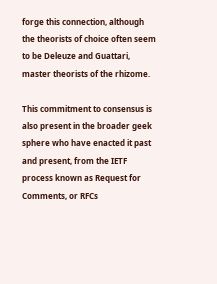forge this connection, although the theorists of choice often seem to be Deleuze and Guattari, master theorists of the rhizome.

This commitment to consensus is also present in the broader geek sphere who have enacted it past and present, from the IETF process known as Request for Comments, or RFCs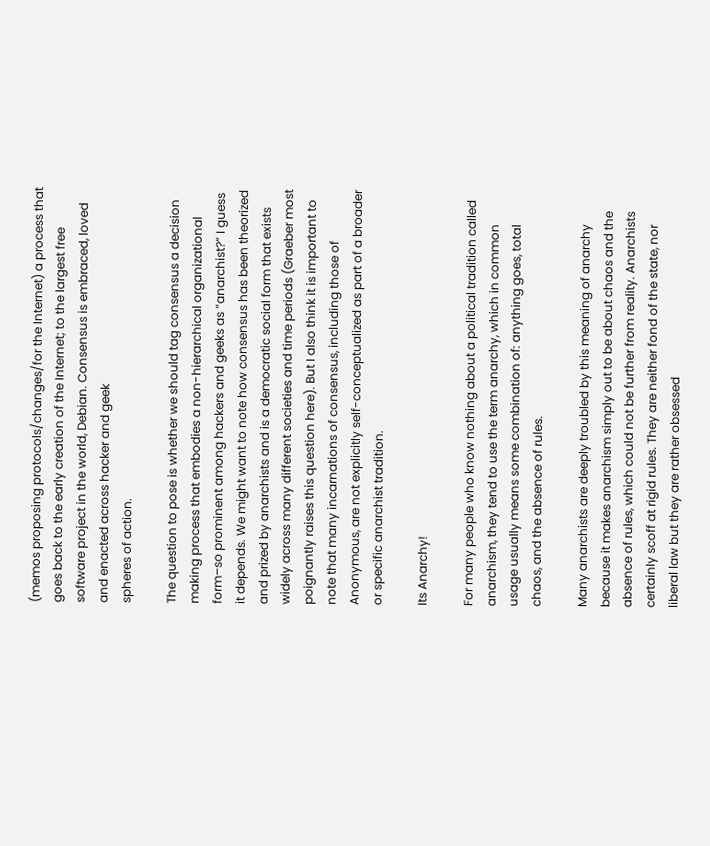(memos proposing protocols/changes/for the Internet) a process that goes back to the early creation of the Internet; to the largest free software project in the world, Debian. Consensus is embraced, loved and enacted across hacker and geek
spheres of action.

The question to pose is whether we should tag consensus a decision making process that embodies a non-hierarchical organizational form–so prominent among hackers and geeks as “anarchist?” I guess it depends. We might want to note how consensus has been theorized and prized by anarchists and is a democratic social form that exists widely across many different societies and time periods (Graeber most poignantly raises this question here). But I also think it is important to note that many incarnations of consensus, including those of Anonymous, are not explicitly self-conceptualized as part of a broader or specific anarchist tradition.

Its Anarchy!

For many people who know nothing about a political tradition called anarchism, they tend to use the term anarchy, which in common usage usually means some combination of: anything goes, total chaos, and the absence of rules.

Many anarchists are deeply troubled by this meaning of anarchy because it makes anarchism simply out to be about chaos and the absence of rules, which could not be further from reality. Anarchists certainly scoff at rigid rules. They are neither fond of the state, nor liberal law but they are rather obsessed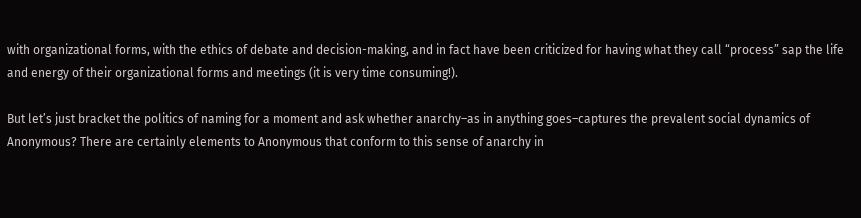with organizational forms, with the ethics of debate and decision-making, and in fact have been criticized for having what they call “process” sap the life and energy of their organizational forms and meetings (it is very time consuming!).

But let’s just bracket the politics of naming for a moment and ask whether anarchy–as in anything goes–captures the prevalent social dynamics of Anonymous? There are certainly elements to Anonymous that conform to this sense of anarchy in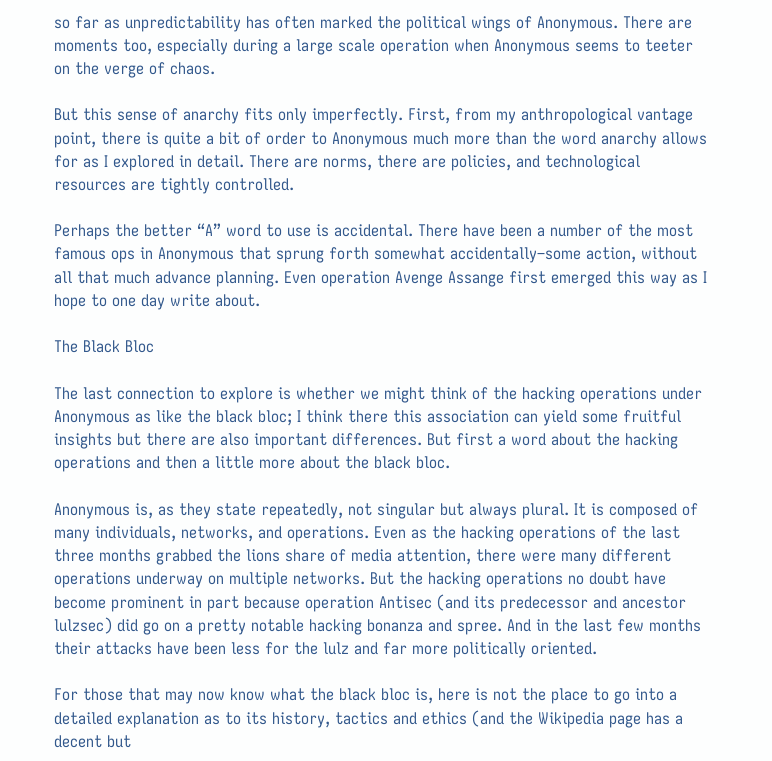so far as unpredictability has often marked the political wings of Anonymous. There are moments too, especially during a large scale operation when Anonymous seems to teeter on the verge of chaos.

But this sense of anarchy fits only imperfectly. First, from my anthropological vantage point, there is quite a bit of order to Anonymous much more than the word anarchy allows for as I explored in detail. There are norms, there are policies, and technological resources are tightly controlled.

Perhaps the better “A” word to use is accidental. There have been a number of the most famous ops in Anonymous that sprung forth somewhat accidentally–some action, without all that much advance planning. Even operation Avenge Assange first emerged this way as I hope to one day write about.

The Black Bloc

The last connection to explore is whether we might think of the hacking operations under Anonymous as like the black bloc; I think there this association can yield some fruitful insights but there are also important differences. But first a word about the hacking operations and then a little more about the black bloc.

Anonymous is, as they state repeatedly, not singular but always plural. It is composed of many individuals, networks, and operations. Even as the hacking operations of the last three months grabbed the lions share of media attention, there were many different operations underway on multiple networks. But the hacking operations no doubt have become prominent in part because operation Antisec (and its predecessor and ancestor lulzsec) did go on a pretty notable hacking bonanza and spree. And in the last few months their attacks have been less for the lulz and far more politically oriented.

For those that may now know what the black bloc is, here is not the place to go into a detailed explanation as to its history, tactics and ethics (and the Wikipedia page has a decent but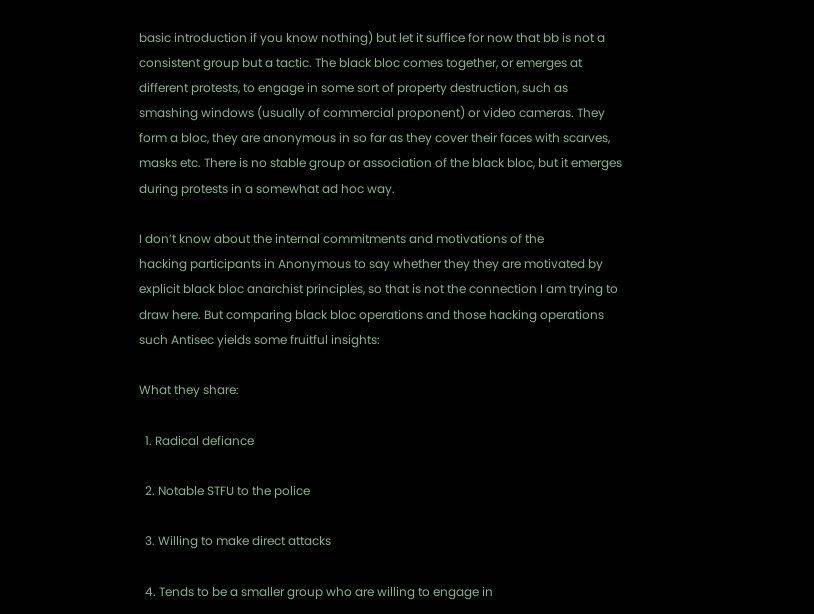basic introduction if you know nothing) but let it suffice for now that bb is not a consistent group but a tactic. The black bloc comes together, or emerges at different protests, to engage in some sort of property destruction, such as smashing windows (usually of commercial proponent) or video cameras. They form a bloc, they are anonymous in so far as they cover their faces with scarves, masks etc. There is no stable group or association of the black bloc, but it emerges during protests in a somewhat ad hoc way.

I don’t know about the internal commitments and motivations of the
hacking participants in Anonymous to say whether they they are motivated by explicit black bloc anarchist principles, so that is not the connection I am trying to draw here. But comparing black bloc operations and those hacking operations such Antisec yields some fruitful insights:

What they share:

  1. Radical defiance

  2. Notable STFU to the police

  3. Willing to make direct attacks

  4. Tends to be a smaller group who are willing to engage in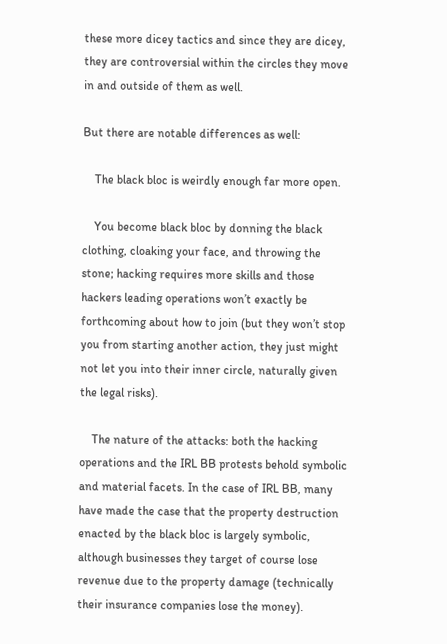these more dicey tactics and since they are dicey, they are controversial within the circles they move in and outside of them as well.

But there are notable differences as well:

    The black bloc is weirdly enough far more open.

    You become black bloc by donning the black clothing, cloaking your face, and throwing the stone; hacking requires more skills and those hackers leading operations won’t exactly be forthcoming about how to join (but they won’t stop you from starting another action, they just might not let you into their inner circle, naturally given the legal risks).

    The nature of the attacks: both the hacking operations and the IRL BB protests behold symbolic and material facets. In the case of IRL BB, many have made the case that the property destruction enacted by the black bloc is largely symbolic, although businesses they target of course lose revenue due to the property damage (technically their insurance companies lose the money).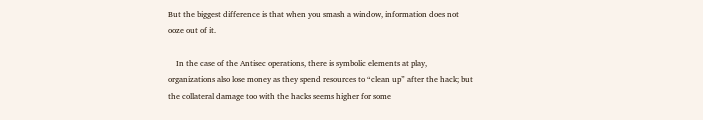But the biggest difference is that when you smash a window, information does not ooze out of it.

    In the case of the Antisec operations, there is symbolic elements at play, organizations also lose money as they spend resources to “clean up” after the hack; but the collateral damage too with the hacks seems higher for some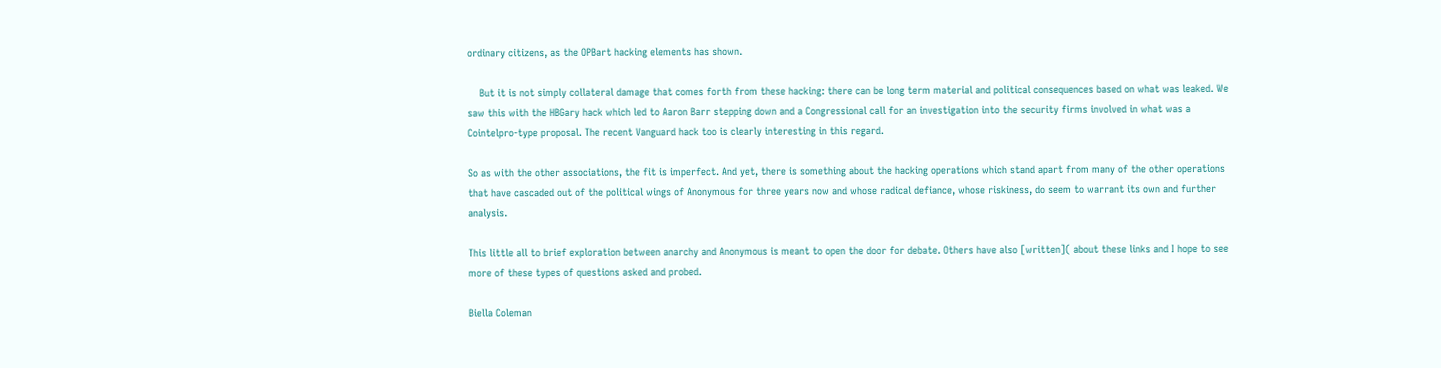ordinary citizens, as the OPBart hacking elements has shown.

    But it is not simply collateral damage that comes forth from these hacking: there can be long term material and political consequences based on what was leaked. We saw this with the HBGary hack which led to Aaron Barr stepping down and a Congressional call for an investigation into the security firms involved in what was a Cointelpro-type proposal. The recent Vanguard hack too is clearly interesting in this regard.

So as with the other associations, the fit is imperfect. And yet, there is something about the hacking operations which stand apart from many of the other operations that have cascaded out of the political wings of Anonymous for three years now and whose radical defiance, whose riskiness, do seem to warrant its own and further analysis.

This little all to brief exploration between anarchy and Anonymous is meant to open the door for debate. Others have also [written]( about these links and I hope to see more of these types of questions asked and probed.

Biella Coleman